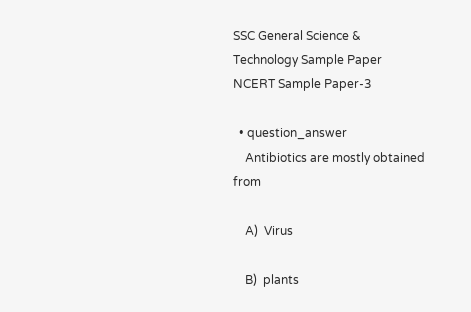SSC General Science & Technology Sample Paper NCERT Sample Paper-3

  • question_answer
    Antibiotics are mostly obtained from

    A)  Virus

    B)  plants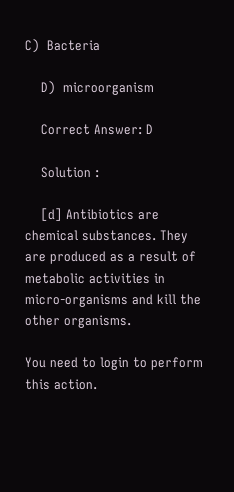C)  Bacteria

    D)  microorganism

    Correct Answer: D

    Solution :

    [d] Antibiotics are chemical substances. They are produced as a result of metabolic activities in micro-organisms and kill the other organisms.

You need to login to perform this action.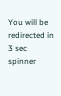You will be redirected in 3 sec spinner